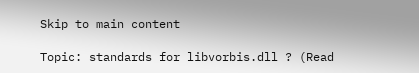Skip to main content

Topic: standards for libvorbis.dll ? (Read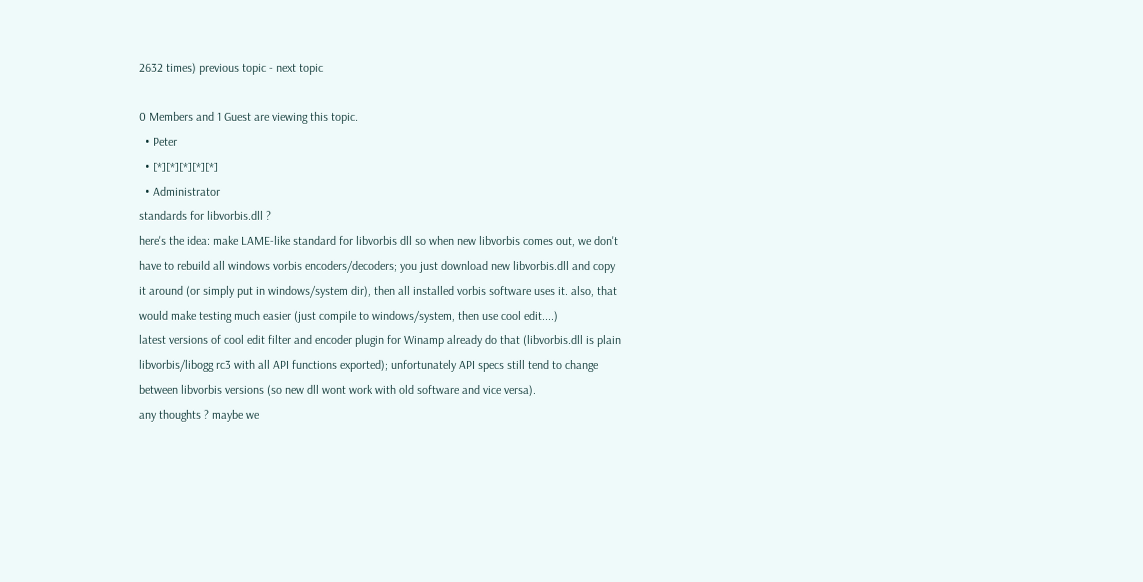2632 times) previous topic - next topic

0 Members and 1 Guest are viewing this topic.
  • Peter
  • [*][*][*][*][*]
  • Administrator
standards for libvorbis.dll ?
here's the idea: make LAME-like standard for libvorbis dll so when new libvorbis comes out, we don't have to rebuild all windows vorbis encoders/decoders; you just download new libvorbis.dll and copy it around (or simply put in windows/system dir), then all installed vorbis software uses it. also, that would make testing much easier (just compile to windows/system, then use cool edit....)
latest versions of cool edit filter and encoder plugin for Winamp already do that (libvorbis.dll is plain libvorbis/libogg rc3 with all API functions exported); unfortunately API specs still tend to change between libvorbis versions (so new dll wont work with old software and vice versa).
any thoughts ? maybe we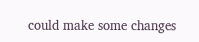could make some changes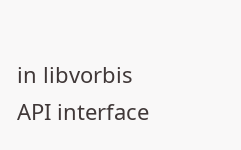in libvorbis API interface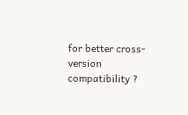for better cross-version compatibility ?